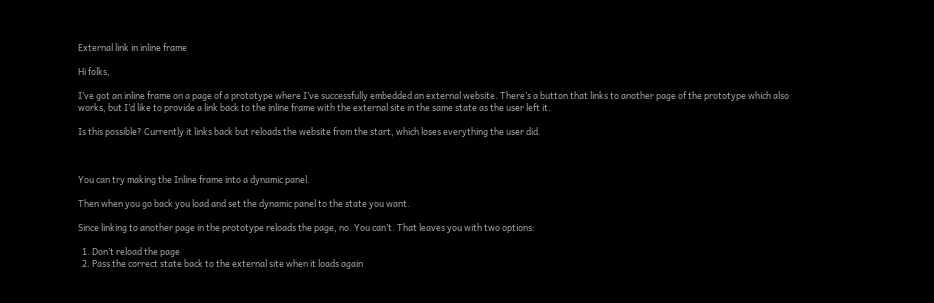External link in inline frame

Hi folks,

I’ve got an inline frame on a page of a prototype where I’ve successfully embedded an external website. There’s a button that links to another page of the prototype which also works, but I’d like to provide a link back to the inline frame with the external site in the same state as the user left it.

Is this possible? Currently it links back but reloads the website from the start, which loses everything the user did.



You can try making the Inline frame into a dynamic panel.

Then when you go back you load and set the dynamic panel to the state you want.

Since linking to another page in the prototype reloads the page, no. You can’t. That leaves you with two options:

  1. Don’t reload the page
  2. Pass the correct state back to the external site when it loads again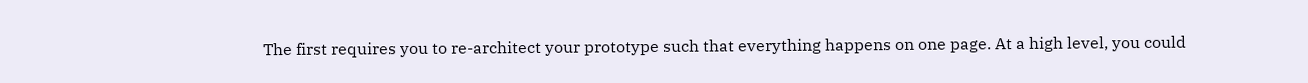The first requires you to re-architect your prototype such that everything happens on one page. At a high level, you could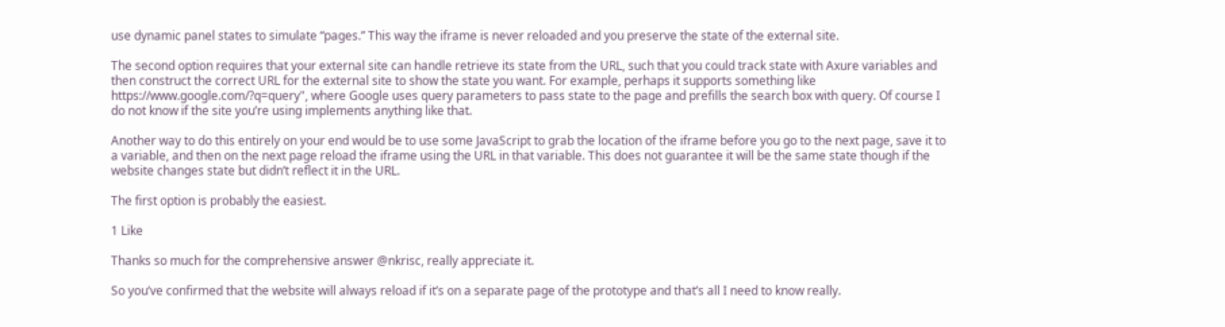use dynamic panel states to simulate “pages.” This way the iframe is never reloaded and you preserve the state of the external site.

The second option requires that your external site can handle retrieve its state from the URL, such that you could track state with Axure variables and then construct the correct URL for the external site to show the state you want. For example, perhaps it supports something like https://www.google.com/?q=query", where Google uses query parameters to pass state to the page and prefills the search box with query. Of course I do not know if the site you’re using implements anything like that.

Another way to do this entirely on your end would be to use some JavaScript to grab the location of the iframe before you go to the next page, save it to a variable, and then on the next page reload the iframe using the URL in that variable. This does not guarantee it will be the same state though if the website changes state but didn’t reflect it in the URL.

The first option is probably the easiest.

1 Like

Thanks so much for the comprehensive answer @nkrisc, really appreciate it.

So you’ve confirmed that the website will always reload if it’s on a separate page of the prototype and that’s all I need to know really.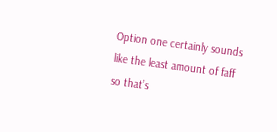Option one certainly sounds like the least amount of faff so that’s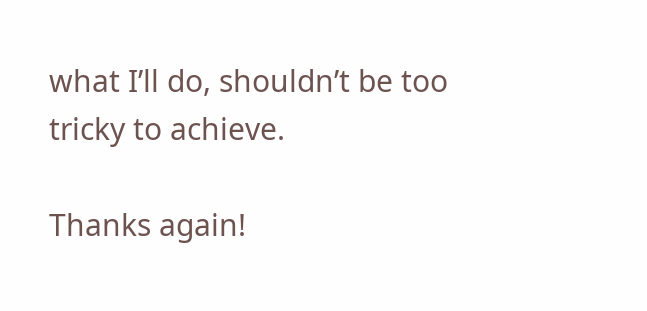what I’ll do, shouldn’t be too tricky to achieve.

Thanks again!